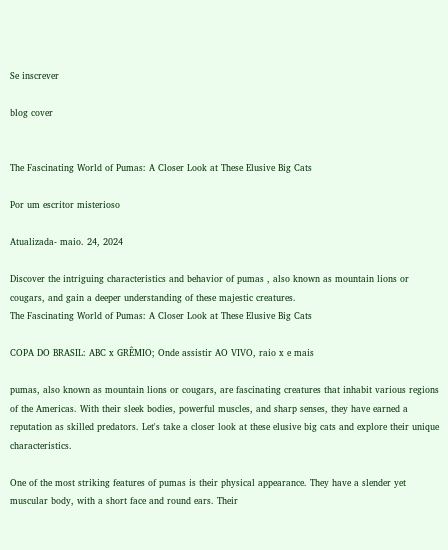Se inscrever

blog cover


The Fascinating World of Pumas: A Closer Look at These Elusive Big Cats

Por um escritor misterioso

Atualizada- maio. 24, 2024

Discover the intriguing characteristics and behavior of pumas , also known as mountain lions or cougars, and gain a deeper understanding of these majestic creatures.
The Fascinating World of Pumas: A Closer Look at These Elusive Big Cats

COPA DO BRASIL: ABC x GRÊMIO; Onde assistir AO VIVO, raio x e mais

pumas, also known as mountain lions or cougars, are fascinating creatures that inhabit various regions of the Americas. With their sleek bodies, powerful muscles, and sharp senses, they have earned a reputation as skilled predators. Let's take a closer look at these elusive big cats and explore their unique characteristics.

One of the most striking features of pumas is their physical appearance. They have a slender yet muscular body, with a short face and round ears. Their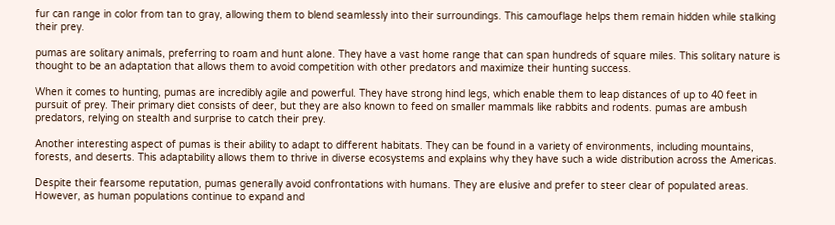fur can range in color from tan to gray, allowing them to blend seamlessly into their surroundings. This camouflage helps them remain hidden while stalking their prey.

pumas are solitary animals, preferring to roam and hunt alone. They have a vast home range that can span hundreds of square miles. This solitary nature is thought to be an adaptation that allows them to avoid competition with other predators and maximize their hunting success.

When it comes to hunting, pumas are incredibly agile and powerful. They have strong hind legs, which enable them to leap distances of up to 40 feet in pursuit of prey. Their primary diet consists of deer, but they are also known to feed on smaller mammals like rabbits and rodents. pumas are ambush predators, relying on stealth and surprise to catch their prey.

Another interesting aspect of pumas is their ability to adapt to different habitats. They can be found in a variety of environments, including mountains, forests, and deserts. This adaptability allows them to thrive in diverse ecosystems and explains why they have such a wide distribution across the Americas.

Despite their fearsome reputation, pumas generally avoid confrontations with humans. They are elusive and prefer to steer clear of populated areas. However, as human populations continue to expand and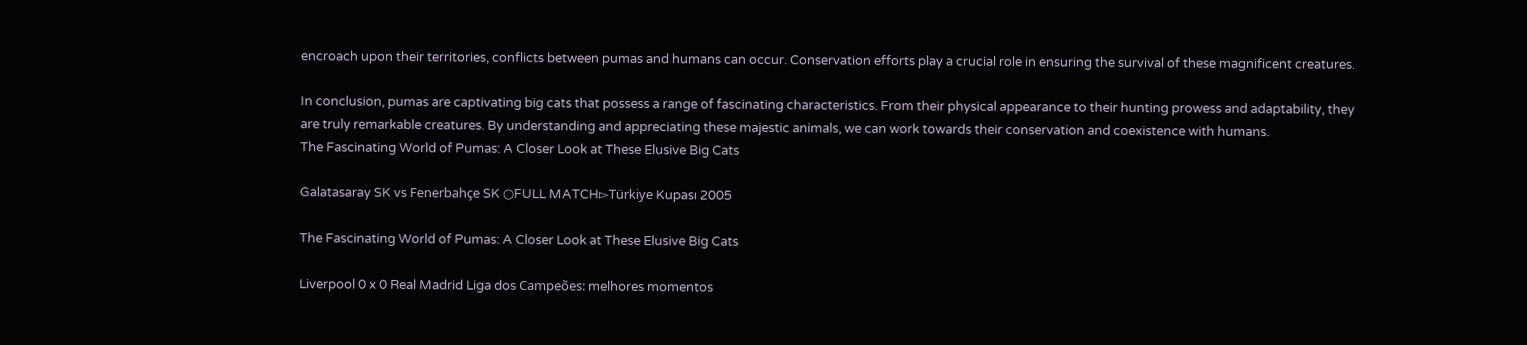encroach upon their territories, conflicts between pumas and humans can occur. Conservation efforts play a crucial role in ensuring the survival of these magnificent creatures.

In conclusion, pumas are captivating big cats that possess a range of fascinating characteristics. From their physical appearance to their hunting prowess and adaptability, they are truly remarkable creatures. By understanding and appreciating these majestic animals, we can work towards their conservation and coexistence with humans.
The Fascinating World of Pumas: A Closer Look at These Elusive Big Cats

Galatasaray SK vs Fenerbahçe SK ○FULL MATCH▻Türkiye Kupası 2005

The Fascinating World of Pumas: A Closer Look at These Elusive Big Cats

Liverpool 0 x 0 Real Madrid Liga dos Campeões: melhores momentos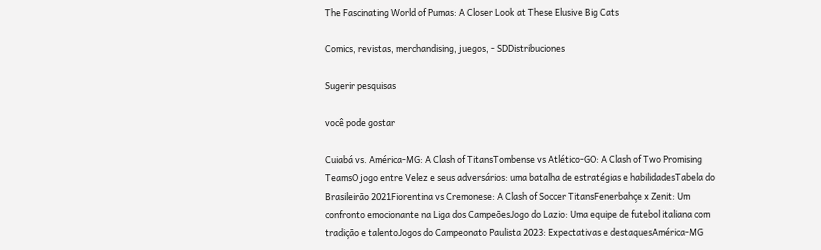The Fascinating World of Pumas: A Closer Look at These Elusive Big Cats

Comics, revistas, merchandising, juegos, - SDDistribuciones

Sugerir pesquisas

você pode gostar

Cuiabá vs. América-MG: A Clash of TitansTombense vs Atlético-GO: A Clash of Two Promising TeamsO jogo entre Velez e seus adversários: uma batalha de estratégias e habilidadesTabela do Brasileirão 2021Fiorentina vs Cremonese: A Clash of Soccer TitansFenerbahçe x Zenit: Um confronto emocionante na Liga dos CampeõesJogo do Lazio: Uma equipe de futebol italiana com tradição e talentoJogos do Campeonato Paulista 2023: Expectativas e destaquesAmérica-MG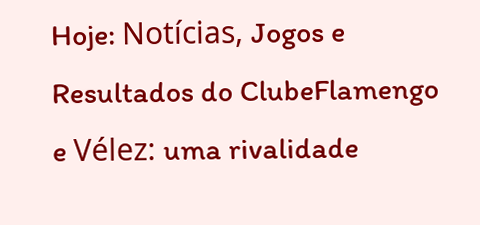Hoje: Notícias, Jogos e Resultados do ClubeFlamengo e Vélez: uma rivalidade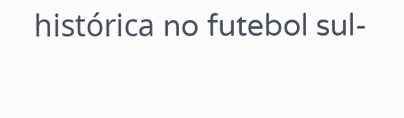histórica no futebol sul-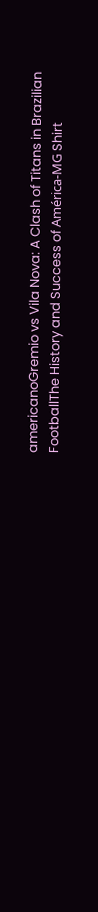americanoGremio vs Vila Nova: A Clash of Titans in Brazilian FootballThe History and Success of América-MG Shirt